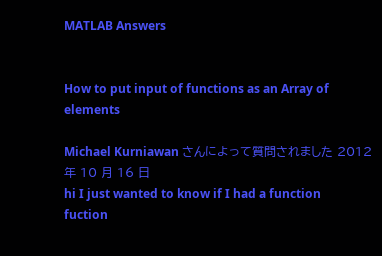MATLAB Answers


How to put input of functions as an Array of elements

Michael Kurniawan さんによって質問されました 2012 年 10 月 16 日
hi I just wanted to know if I had a function
fuction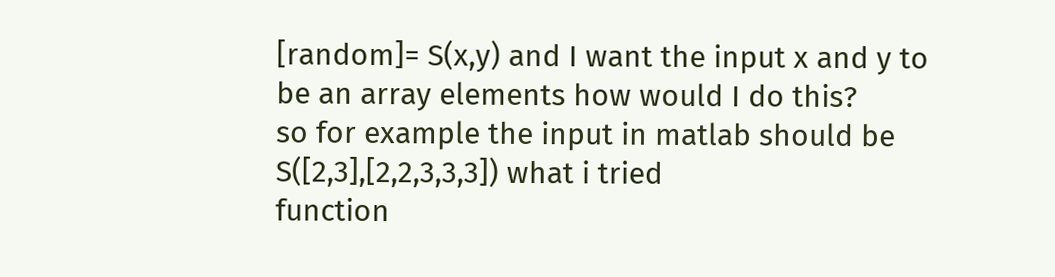[random]= S(x,y) and I want the input x and y to be an array elements how would I do this?
so for example the input in matlab should be S([2,3],[2,2,3,3,3]) what i tried
function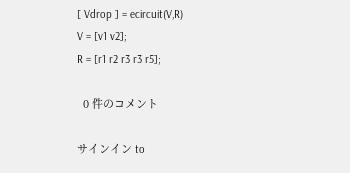[ Vdrop ] = ecircuit(V,R)
V = [v1 v2];
R = [r1 r2 r3 r3 r5];

  0 件のコメント

サインイン to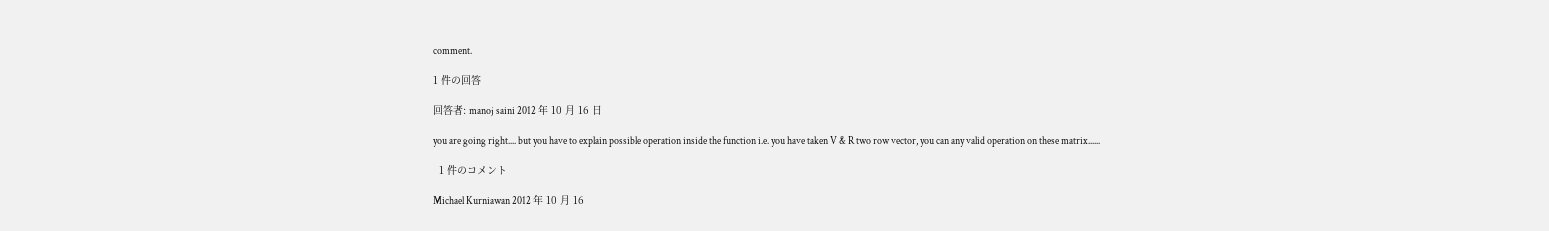comment.

1 件の回答

回答者: manoj saini 2012 年 10 月 16 日

you are going right.... but you have to explain possible operation inside the function i.e. you have taken V & R two row vector, you can any valid operation on these matrix......

  1 件のコメント

Michael Kurniawan 2012 年 10 月 16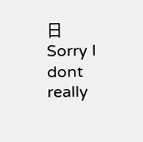日
Sorry I dont really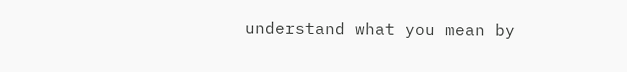understand what you mean by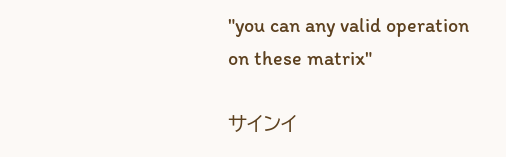"you can any valid operation on these matrix"

サインイ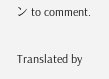ン to comment.

Translated by